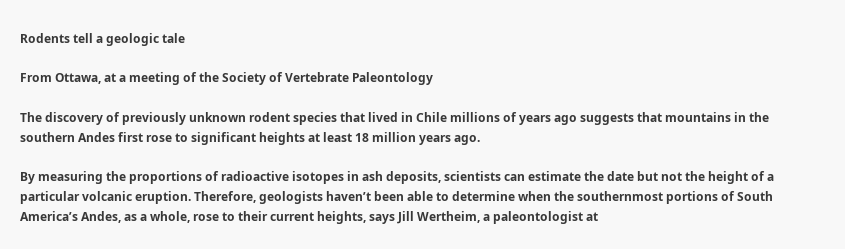Rodents tell a geologic tale

From Ottawa, at a meeting of the Society of Vertebrate Paleontology

The discovery of previously unknown rodent species that lived in Chile millions of years ago suggests that mountains in the southern Andes first rose to significant heights at least 18 million years ago.

By measuring the proportions of radioactive isotopes in ash deposits, scientists can estimate the date but not the height of a particular volcanic eruption. Therefore, geologists haven’t been able to determine when the southernmost portions of South America’s Andes, as a whole, rose to their current heights, says Jill Wertheim, a paleontologist at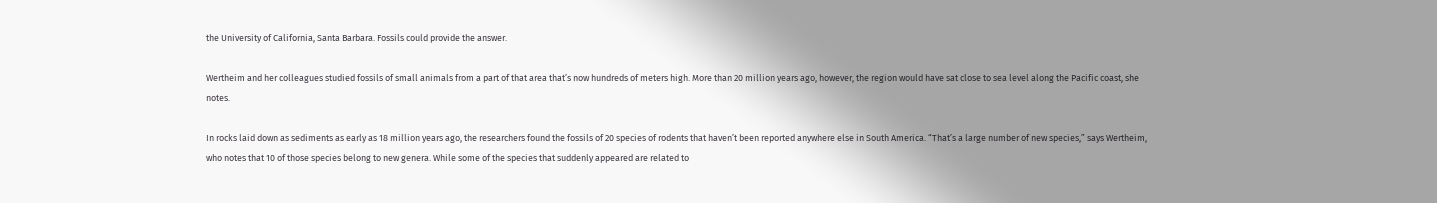the University of California, Santa Barbara. Fossils could provide the answer.

Wertheim and her colleagues studied fossils of small animals from a part of that area that’s now hundreds of meters high. More than 20 million years ago, however, the region would have sat close to sea level along the Pacific coast, she notes.

In rocks laid down as sediments as early as 18 million years ago, the researchers found the fossils of 20 species of rodents that haven’t been reported anywhere else in South America. “That’s a large number of new species,” says Wertheim, who notes that 10 of those species belong to new genera. While some of the species that suddenly appeared are related to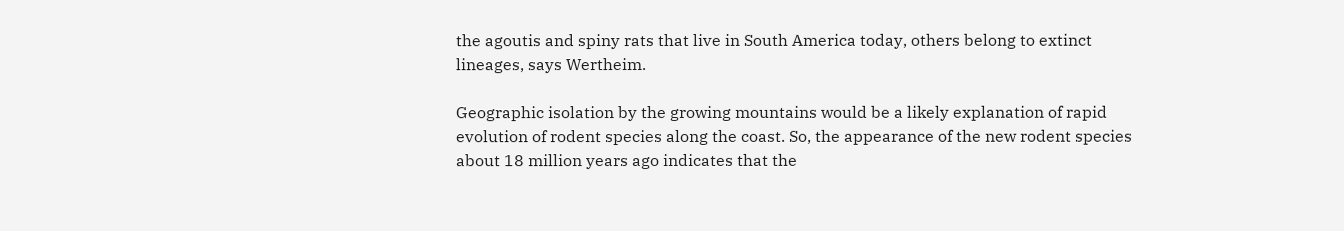the agoutis and spiny rats that live in South America today, others belong to extinct lineages, says Wertheim.

Geographic isolation by the growing mountains would be a likely explanation of rapid evolution of rodent species along the coast. So, the appearance of the new rodent species about 18 million years ago indicates that the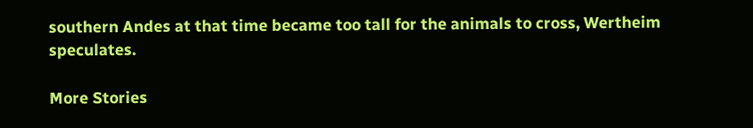southern Andes at that time became too tall for the animals to cross, Wertheim speculates.

More Stories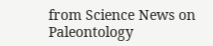from Science News on Paleontology